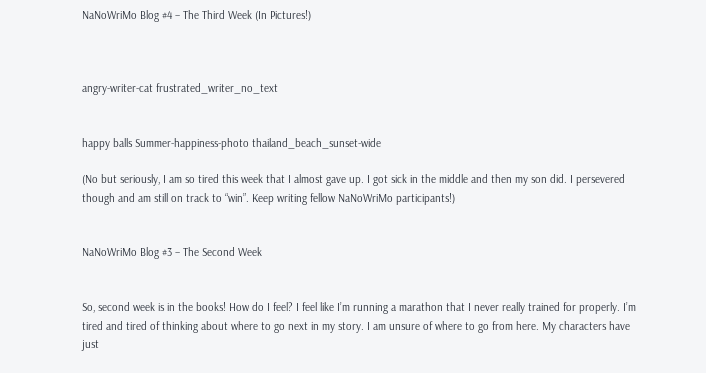NaNoWriMo Blog #4 – The Third Week (In Pictures!)



angry-writer-cat frustrated_writer_no_text


happy balls Summer-happiness-photo thailand_beach_sunset-wide

(No but seriously, I am so tired this week that I almost gave up. I got sick in the middle and then my son did. I persevered though and am still on track to “win”. Keep writing fellow NaNoWriMo participants!)


NaNoWriMo Blog #3 – The Second Week


So, second week is in the books! How do I feel? I feel like I’m running a marathon that I never really trained for properly. I’m tired and tired of thinking about where to go next in my story. I am unsure of where to go from here. My characters have just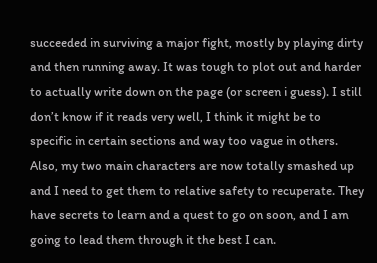succeeded in surviving a major fight, mostly by playing dirty and then running away. It was tough to plot out and harder to actually write down on the page (or screen i guess). I still don’t know if it reads very well, I think it might be to specific in certain sections and way too vague in others. Also, my two main characters are now totally smashed up and I need to get them to relative safety to recuperate. They have secrets to learn and a quest to go on soon, and I am going to lead them through it the best I can.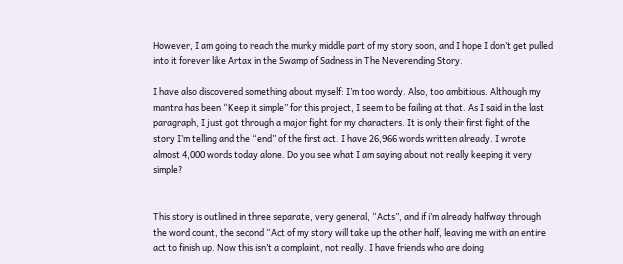However, I am going to reach the murky middle part of my story soon, and I hope I don’t get pulled into it forever like Artax in the Swamp of Sadness in The Neverending Story.

I have also discovered something about myself: I’m too wordy. Also, too ambitious. Although my mantra has been “Keep it simple” for this project, I seem to be failing at that. As I said in the last paragraph, I just got through a major fight for my characters. It is only their first fight of the story I’m telling and the “end” of the first act. I have 26,966 words written already. I wrote almost 4,000 words today alone. Do you see what I am saying about not really keeping it very simple?


This story is outlined in three separate, very general, “Acts”, and if i’m already halfway through the word count, the second “Act of my story will take up the other half, leaving me with an entire act to finish up. Now this isn’t a complaint, not really. I have friends who are doing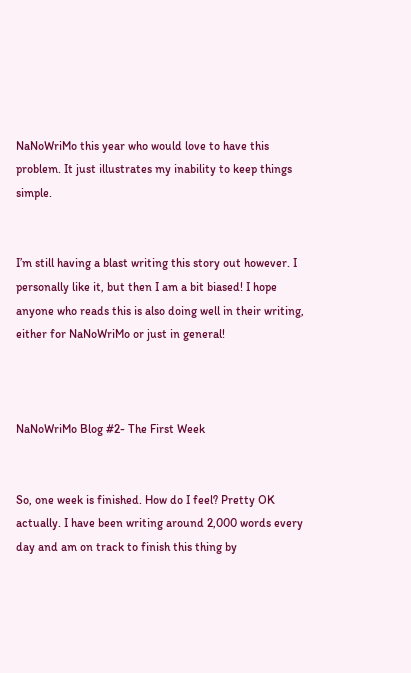NaNoWriMo this year who would love to have this problem. It just illustrates my inability to keep things simple.


I’m still having a blast writing this story out however. I personally like it, but then I am a bit biased! I hope anyone who reads this is also doing well in their writing, either for NaNoWriMo or just in general!



NaNoWriMo Blog #2- The First Week


So, one week is finished. How do I feel? Pretty OK actually. I have been writing around 2,000 words every day and am on track to finish this thing by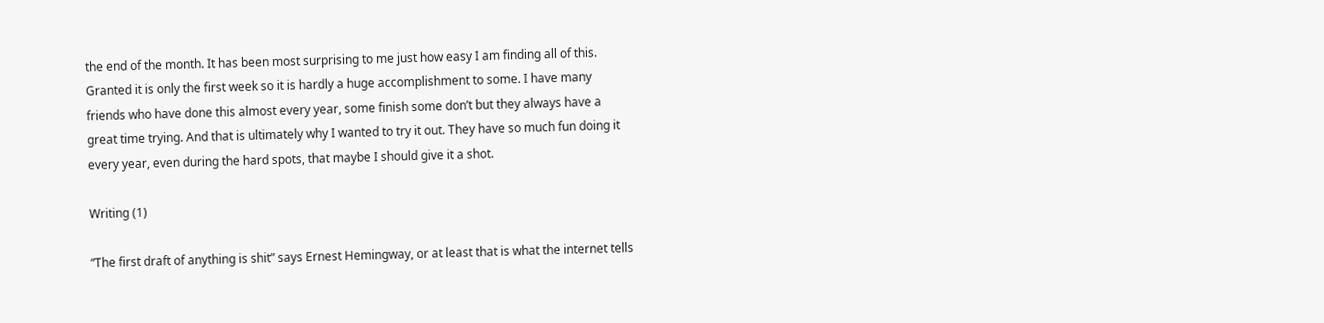the end of the month. It has been most surprising to me just how easy I am finding all of this. Granted it is only the first week so it is hardly a huge accomplishment to some. I have many friends who have done this almost every year, some finish some don’t but they always have a great time trying. And that is ultimately why I wanted to try it out. They have so much fun doing it every year, even during the hard spots, that maybe I should give it a shot.

Writing (1)

“The first draft of anything is shit” says Ernest Hemingway, or at least that is what the internet tells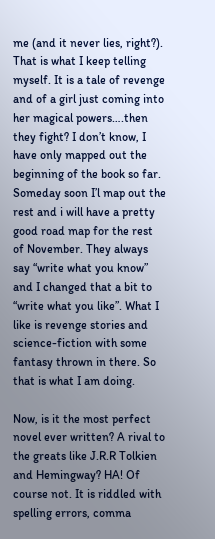me (and it never lies, right?). That is what I keep telling myself. It is a tale of revenge and of a girl just coming into her magical powers….then they fight? I don’t know, I have only mapped out the beginning of the book so far. Someday soon I’l map out the rest and i will have a pretty good road map for the rest of November. They always say “write what you know” and I changed that a bit to “write what you like”. What I like is revenge stories and science-fiction with some fantasy thrown in there. So that is what I am doing.

Now, is it the most perfect novel ever written? A rival to the greats like J.R.R Tolkien and Hemingway? HA! Of course not. It is riddled with spelling errors, comma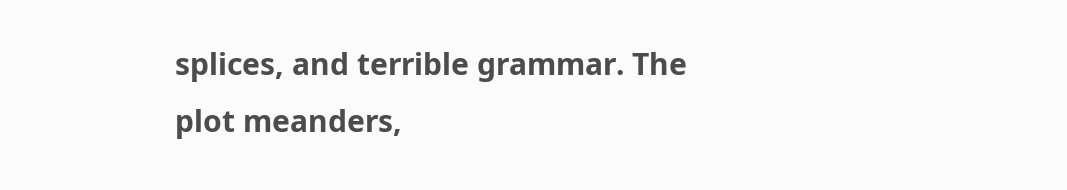splices, and terrible grammar. The plot meanders,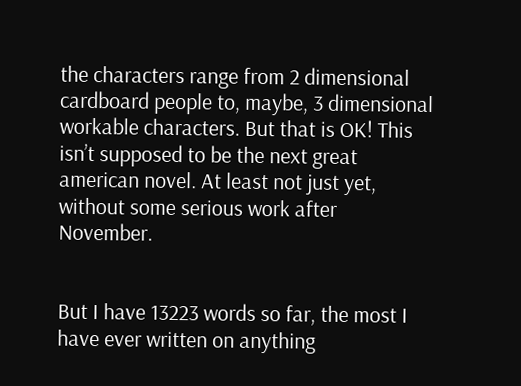the characters range from 2 dimensional cardboard people to, maybe, 3 dimensional workable characters. But that is OK! This isn’t supposed to be the next great american novel. At least not just yet, without some serious work after November.


But I have 13223 words so far, the most I have ever written on anything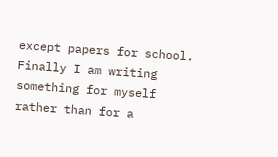except papers for school. Finally I am writing something for myself rather than for a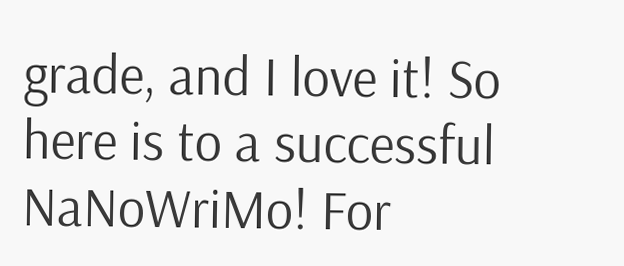grade, and I love it! So here is to a successful NaNoWriMo! For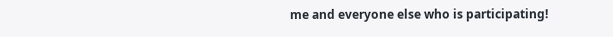me and everyone else who is participating!